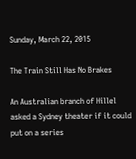Sunday, March 22, 2015

The Train Still Has No Brakes

An Australian branch of Hillel asked a Sydney theater if it could put on a series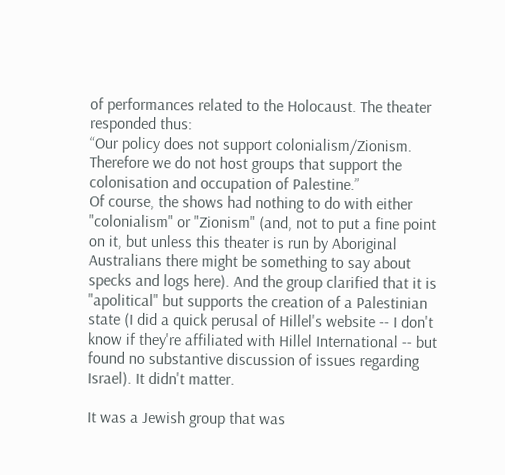of performances related to the Holocaust. The theater responded thus:
“Our policy does not support colonialism/Zionism. Therefore we do not host groups that support the colonisation and occupation of Palestine.”
Of course, the shows had nothing to do with either "colonialism" or "Zionism" (and, not to put a fine point on it, but unless this theater is run by Aboriginal Australians there might be something to say about specks and logs here). And the group clarified that it is "apolitical" but supports the creation of a Palestinian state (I did a quick perusal of Hillel's website -- I don't know if they're affiliated with Hillel International -- but found no substantive discussion of issues regarding Israel). It didn't matter.

It was a Jewish group that was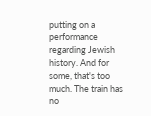putting on a performance regarding Jewish history. And for some, that's too much. The train has no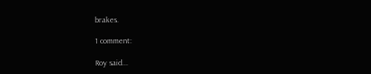brakes.

1 comment:

Roy said...